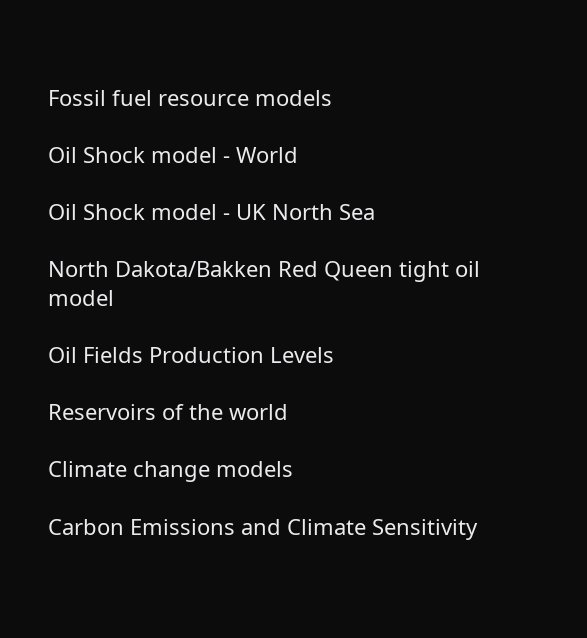Fossil fuel resource models

Oil Shock model - World

Oil Shock model - UK North Sea

North Dakota/Bakken Red Queen tight oil model

Oil Fields Production Levels

Reservoirs of the world

Climate change models

Carbon Emissions and Climate Sensitivity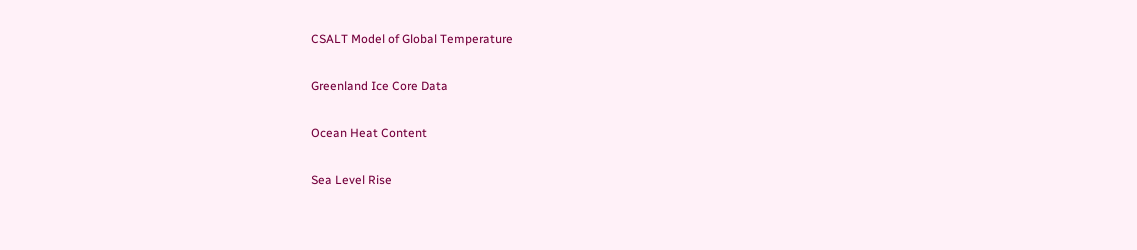CSALT Model of Global Temperature

Greenland Ice Core Data

Ocean Heat Content

Sea Level Rise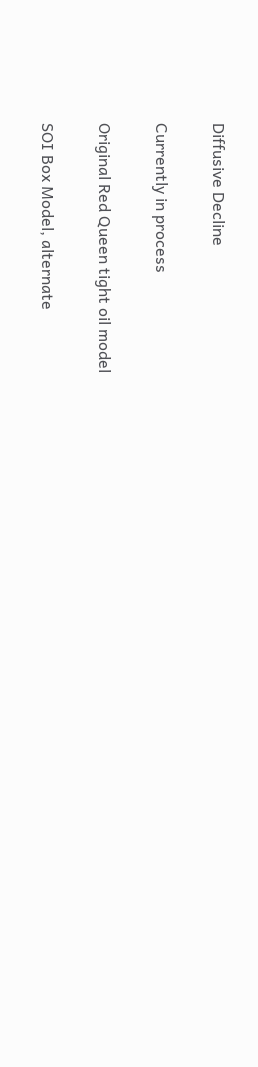Diffusive Decline

Currently in process

Original Red Queen tight oil model

SOI Box Model, alternate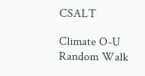CSALT

Climate O-U Random Walk